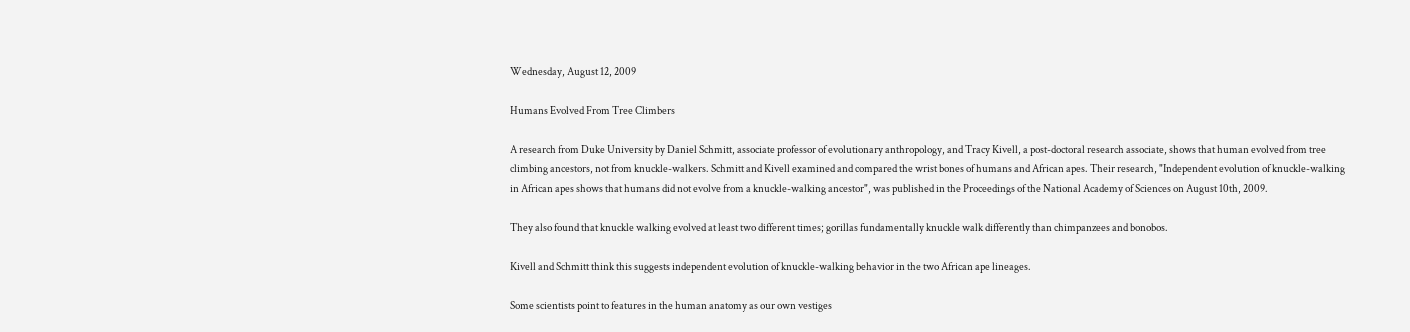Wednesday, August 12, 2009

Humans Evolved From Tree Climbers

A research from Duke University by Daniel Schmitt, associate professor of evolutionary anthropology, and Tracy Kivell, a post-doctoral research associate, shows that human evolved from tree climbing ancestors, not from knuckle-walkers. Schmitt and Kivell examined and compared the wrist bones of humans and African apes. Their research, "Independent evolution of knuckle-walking in African apes shows that humans did not evolve from a knuckle-walking ancestor", was published in the Proceedings of the National Academy of Sciences on August 10th, 2009.

They also found that knuckle walking evolved at least two different times; gorillas fundamentally knuckle walk differently than chimpanzees and bonobos.

Kivell and Schmitt think this suggests independent evolution of knuckle-walking behavior in the two African ape lineages.

Some scientists point to features in the human anatomy as our own vestiges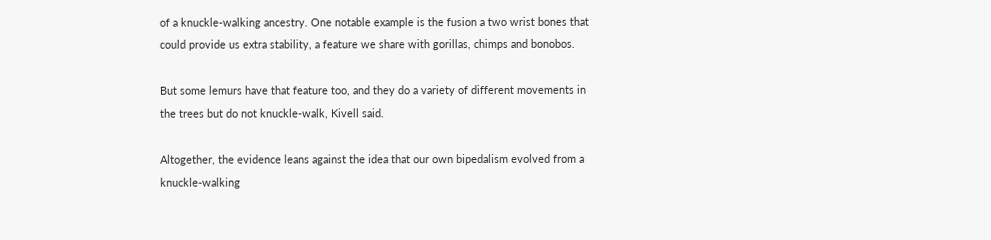of a knuckle-walking ancestry. One notable example is the fusion a two wrist bones that could provide us extra stability, a feature we share with gorillas, chimps and bonobos.

But some lemurs have that feature too, and they do a variety of different movements in the trees but do not knuckle-walk, Kivell said.

Altogether, the evidence leans against the idea that our own bipedalism evolved from a knuckle-walking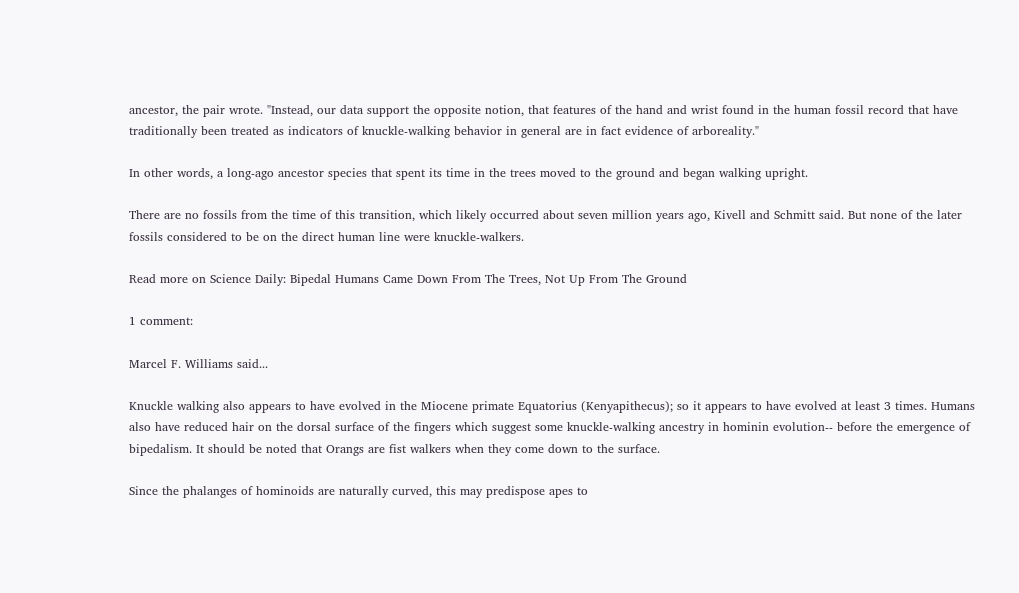ancestor, the pair wrote. "Instead, our data support the opposite notion, that features of the hand and wrist found in the human fossil record that have traditionally been treated as indicators of knuckle-walking behavior in general are in fact evidence of arboreality."

In other words, a long-ago ancestor species that spent its time in the trees moved to the ground and began walking upright.

There are no fossils from the time of this transition, which likely occurred about seven million years ago, Kivell and Schmitt said. But none of the later fossils considered to be on the direct human line were knuckle-walkers.

Read more on Science Daily: Bipedal Humans Came Down From The Trees, Not Up From The Ground

1 comment:

Marcel F. Williams said...

Knuckle walking also appears to have evolved in the Miocene primate Equatorius (Kenyapithecus); so it appears to have evolved at least 3 times. Humans also have reduced hair on the dorsal surface of the fingers which suggest some knuckle-walking ancestry in hominin evolution-- before the emergence of bipedalism. It should be noted that Orangs are fist walkers when they come down to the surface.

Since the phalanges of hominoids are naturally curved, this may predispose apes to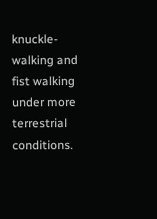knuckle-walking and fist walking under more terrestrial conditions.